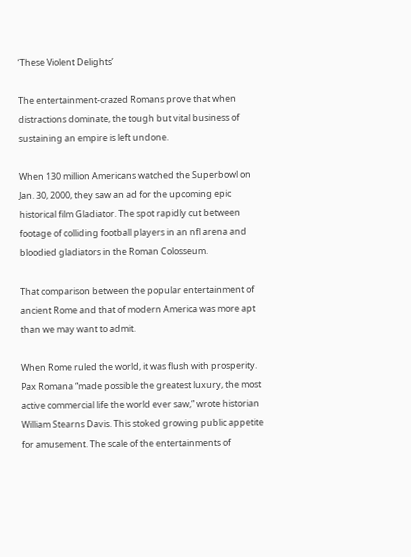‘These Violent Delights’

The entertainment-crazed Romans prove that when distractions dominate, the tough but vital business of sustaining an empire is left undone.

When 130 million Americans watched the Superbowl on Jan. 30, 2000, they saw an ad for the upcoming epic historical film Gladiator. The spot rapidly cut between footage of colliding football players in an nfl arena and bloodied gladiators in the Roman Colosseum.

That comparison between the popular entertainment of ancient Rome and that of modern America was more apt than we may want to admit.

When Rome ruled the world, it was flush with prosperity. Pax Romana “made possible the greatest luxury, the most active commercial life the world ever saw,” wrote historian William Stearns Davis. This stoked growing public appetite for amusement. The scale of the entertainments of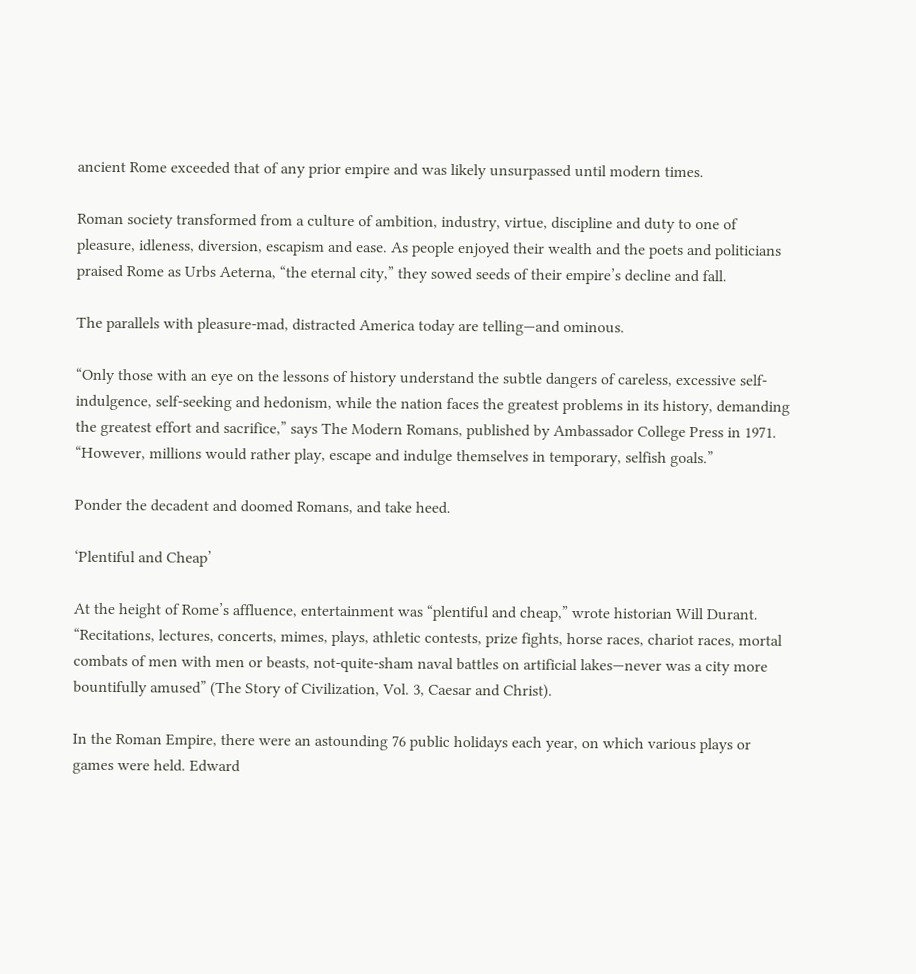ancient Rome exceeded that of any prior empire and was likely unsurpassed until modern times.

Roman society transformed from a culture of ambition, industry, virtue, discipline and duty to one of pleasure, idleness, diversion, escapism and ease. As people enjoyed their wealth and the poets and politicians praised Rome as Urbs Aeterna, “the eternal city,” they sowed seeds of their empire’s decline and fall.

The parallels with pleasure-mad, distracted America today are telling—and ominous.

“Only those with an eye on the lessons of history understand the subtle dangers of careless, excessive self-indulgence, self-seeking and hedonism, while the nation faces the greatest problems in its history, demanding the greatest effort and sacrifice,” says The Modern Romans, published by Ambassador College Press in 1971. “However, millions would rather play, escape and indulge themselves in temporary, selfish goals.”

Ponder the decadent and doomed Romans, and take heed.

‘Plentiful and Cheap’

At the height of Rome’s affluence, entertainment was “plentiful and cheap,” wrote historian Will Durant. “Recitations, lectures, concerts, mimes, plays, athletic contests, prize fights, horse races, chariot races, mortal combats of men with men or beasts, not-quite-sham naval battles on artificial lakes—never was a city more bountifully amused” (The Story of Civilization, Vol. 3, Caesar and Christ).

In the Roman Empire, there were an astounding 76 public holidays each year, on which various plays or games were held. Edward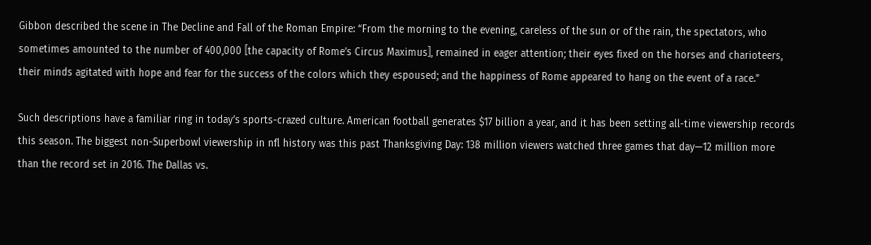Gibbon described the scene in The Decline and Fall of the Roman Empire: “From the morning to the evening, careless of the sun or of the rain, the spectators, who sometimes amounted to the number of 400,000 [the capacity of Rome’s Circus Maximus], remained in eager attention; their eyes fixed on the horses and charioteers, their minds agitated with hope and fear for the success of the colors which they espoused; and the happiness of Rome appeared to hang on the event of a race.”

Such descriptions have a familiar ring in today’s sports-crazed culture. American football generates $17 billion a year, and it has been setting all-time viewership records this season. The biggest non-Superbowl viewership in nfl history was this past Thanksgiving Day: 138 million viewers watched three games that day—12 million more than the record set in 2016. The Dallas vs.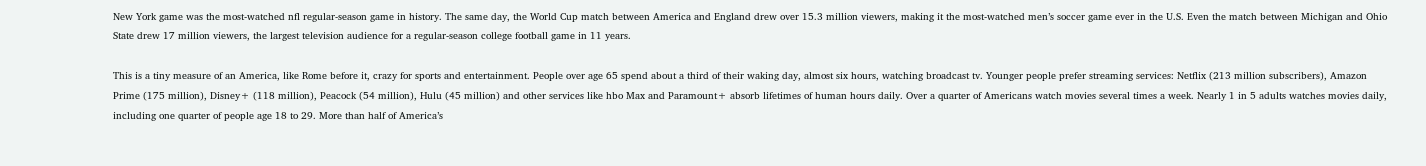New York game was the most-watched nfl regular-season game in history. The same day, the World Cup match between America and England drew over 15.3 million viewers, making it the most-watched men’s soccer game ever in the U.S. Even the match between Michigan and Ohio State drew 17 million viewers, the largest television audience for a regular-season college football game in 11 years.

This is a tiny measure of an America, like Rome before it, crazy for sports and entertainment. People over age 65 spend about a third of their waking day, almost six hours, watching broadcast tv. Younger people prefer streaming services: Netflix (213 million subscribers), Amazon Prime (175 million), Disney+ (118 million), Peacock (54 million), Hulu (45 million) and other services like hbo Max and Paramount+ absorb lifetimes of human hours daily. Over a quarter of Americans watch movies several times a week. Nearly 1 in 5 adults watches movies daily, including one quarter of people age 18 to 29. More than half of America’s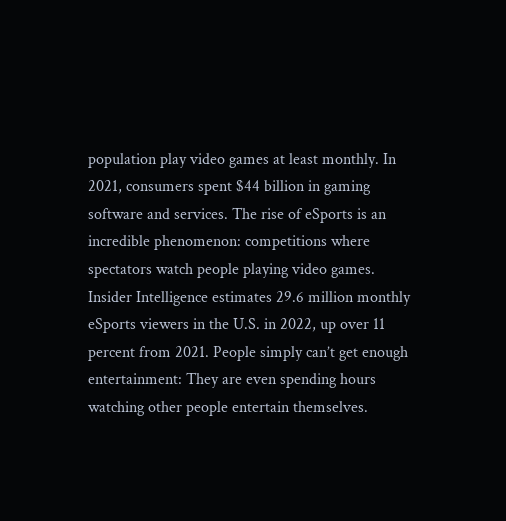population play video games at least monthly. In 2021, consumers spent $44 billion in gaming software and services. The rise of eSports is an incredible phenomenon: competitions where spectators watch people playing video games. Insider Intelligence estimates 29.6 million monthly eSports viewers in the U.S. in 2022, up over 11 percent from 2021. People simply can’t get enough entertainment: They are even spending hours watching other people entertain themselves.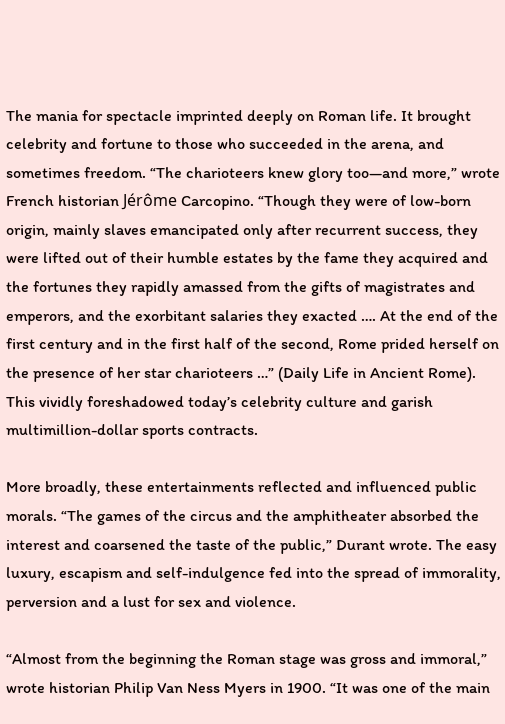The mania for spectacle imprinted deeply on Roman life. It brought celebrity and fortune to those who succeeded in the arena, and sometimes freedom. “The charioteers knew glory too—and more,” wrote French historian Jérôme Carcopino. “Though they were of low-born origin, mainly slaves emancipated only after recurrent success, they were lifted out of their humble estates by the fame they acquired and the fortunes they rapidly amassed from the gifts of magistrates and emperors, and the exorbitant salaries they exacted …. At the end of the first century and in the first half of the second, Rome prided herself on the presence of her star charioteers …” (Daily Life in Ancient Rome). This vividly foreshadowed today’s celebrity culture and garish multimillion-dollar sports contracts.

More broadly, these entertainments reflected and influenced public morals. “The games of the circus and the amphitheater absorbed the interest and coarsened the taste of the public,” Durant wrote. The easy luxury, escapism and self-indulgence fed into the spread of immorality, perversion and a lust for sex and violence.

“Almost from the beginning the Roman stage was gross and immoral,” wrote historian Philip Van Ness Myers in 1900. “It was one of the main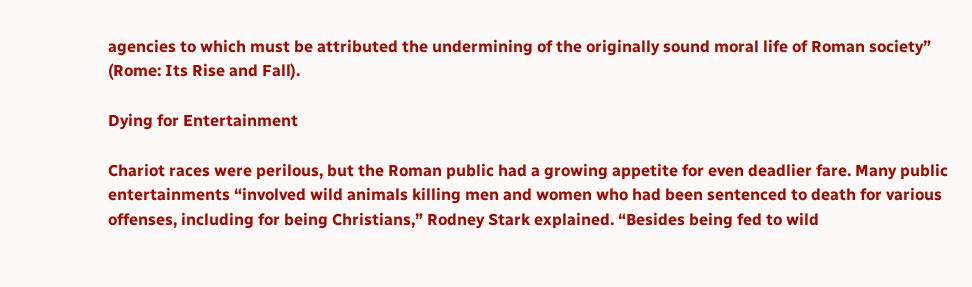agencies to which must be attributed the undermining of the originally sound moral life of Roman society” (Rome: Its Rise and Fall).

Dying for Entertainment

Chariot races were perilous, but the Roman public had a growing appetite for even deadlier fare. Many public entertainments “involved wild animals killing men and women who had been sentenced to death for various offenses, including for being Christians,” Rodney Stark explained. “Besides being fed to wild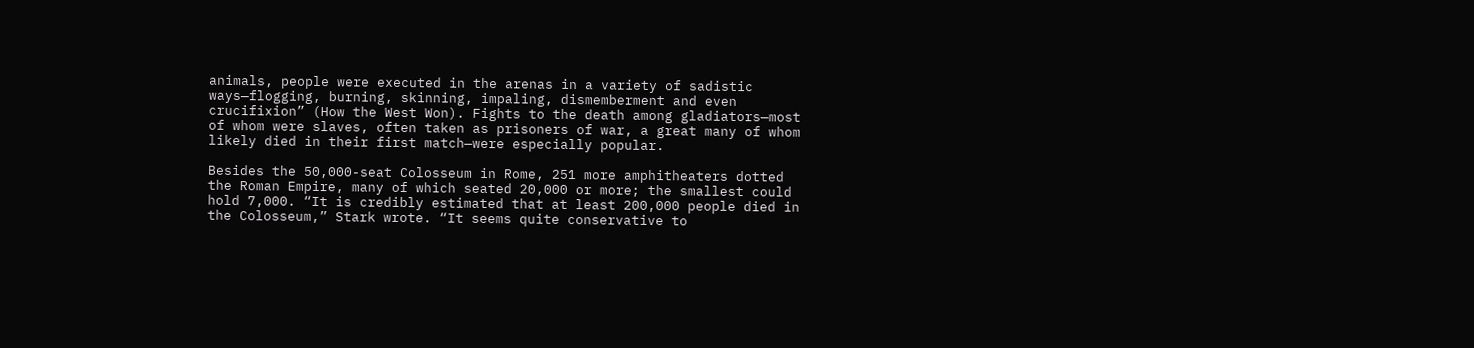animals, people were executed in the arenas in a variety of sadistic ways—flogging, burning, skinning, impaling, dismemberment and even crucifixion” (How the West Won). Fights to the death among gladiators—most of whom were slaves, often taken as prisoners of war, a great many of whom likely died in their first match—were especially popular.

Besides the 50,000-seat Colosseum in Rome, 251 more amphitheaters dotted the Roman Empire, many of which seated 20,000 or more; the smallest could hold 7,000. “It is credibly estimated that at least 200,000 people died in the Colosseum,” Stark wrote. “It seems quite conservative to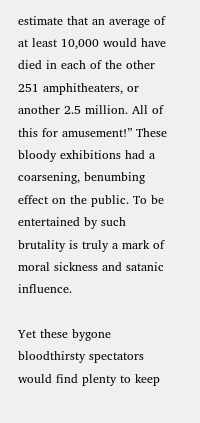estimate that an average of at least 10,000 would have died in each of the other 251 amphitheaters, or another 2.5 million. All of this for amusement!” These bloody exhibitions had a coarsening, benumbing effect on the public. To be entertained by such brutality is truly a mark of moral sickness and satanic influence.

Yet these bygone bloodthirsty spectators would find plenty to keep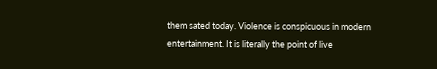them sated today. Violence is conspicuous in modern entertainment. It is literally the point of live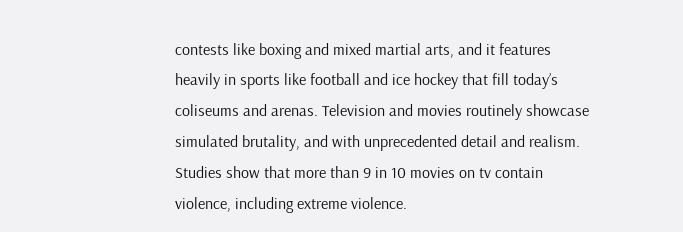contests like boxing and mixed martial arts, and it features heavily in sports like football and ice hockey that fill today’s coliseums and arenas. Television and movies routinely showcase simulated brutality, and with unprecedented detail and realism. Studies show that more than 9 in 10 movies on tv contain violence, including extreme violence.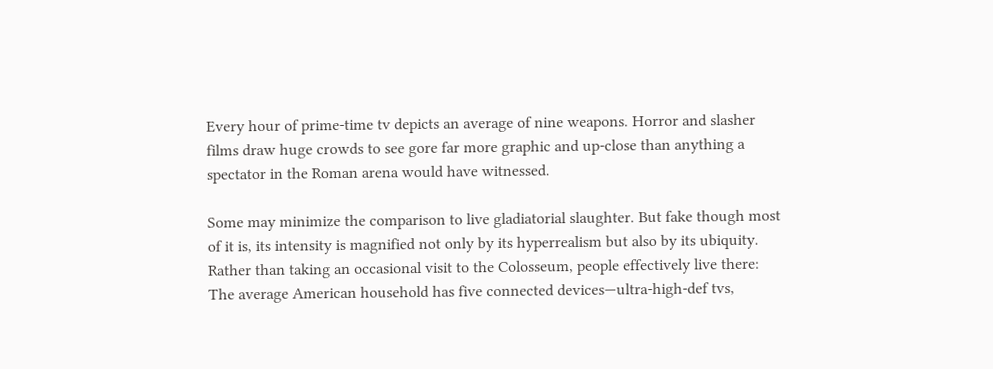Every hour of prime-time tv depicts an average of nine weapons. Horror and slasher films draw huge crowds to see gore far more graphic and up-close than anything a spectator in the Roman arena would have witnessed.

Some may minimize the comparison to live gladiatorial slaughter. But fake though most of it is, its intensity is magnified not only by its hyperrealism but also by its ubiquity. Rather than taking an occasional visit to the Colosseum, people effectively live there: The average American household has five connected devices—ultra-high-def tvs,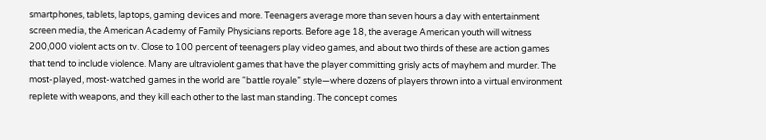smartphones, tablets, laptops, gaming devices and more. Teenagers average more than seven hours a day with entertainment screen media, the American Academy of Family Physicians reports. Before age 18, the average American youth will witness 200,000 violent acts on tv. Close to 100 percent of teenagers play video games, and about two thirds of these are action games that tend to include violence. Many are ultraviolent games that have the player committing grisly acts of mayhem and murder. The most-played, most-watched games in the world are “battle royale” style—where dozens of players thrown into a virtual environment replete with weapons, and they kill each other to the last man standing. The concept comes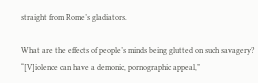straight from Rome’s gladiators.

What are the effects of people’s minds being glutted on such savagery? “[V]iolence can have a demonic, pornographic appeal,”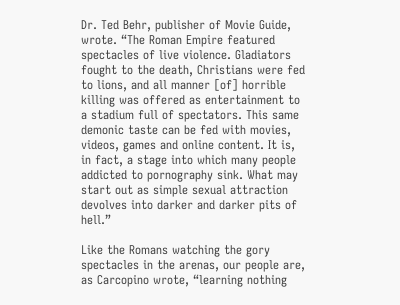Dr. Ted Behr, publisher of Movie Guide, wrote. “The Roman Empire featured spectacles of live violence. Gladiators fought to the death, Christians were fed to lions, and all manner [of] horrible killing was offered as entertainment to a stadium full of spectators. This same demonic taste can be fed with movies, videos, games and online content. It is, in fact, a stage into which many people addicted to pornography sink. What may start out as simple sexual attraction devolves into darker and darker pits of hell.”

Like the Romans watching the gory spectacles in the arenas, our people are, as Carcopino wrote, “learning nothing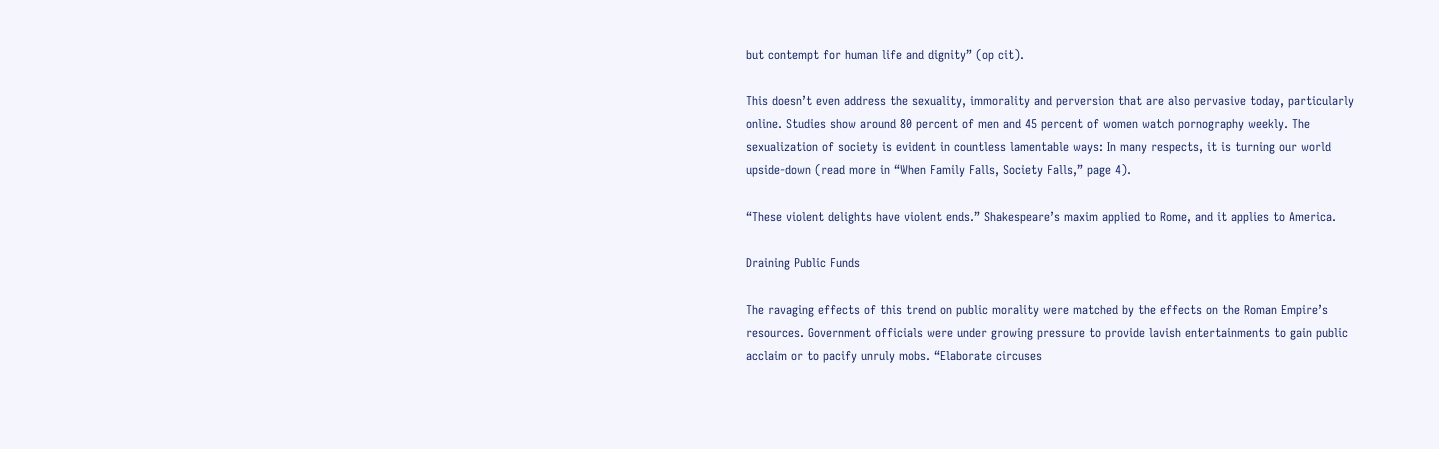but contempt for human life and dignity” (op cit).

This doesn’t even address the sexuality, immorality and perversion that are also pervasive today, particularly online. Studies show around 80 percent of men and 45 percent of women watch pornography weekly. The sexualization of society is evident in countless lamentable ways: In many respects, it is turning our world upside-down (read more in “When Family Falls, Society Falls,” page 4).

“These violent delights have violent ends.” Shakespeare’s maxim applied to Rome, and it applies to America.

Draining Public Funds

The ravaging effects of this trend on public morality were matched by the effects on the Roman Empire’s resources. Government officials were under growing pressure to provide lavish entertainments to gain public acclaim or to pacify unruly mobs. “Elaborate circuses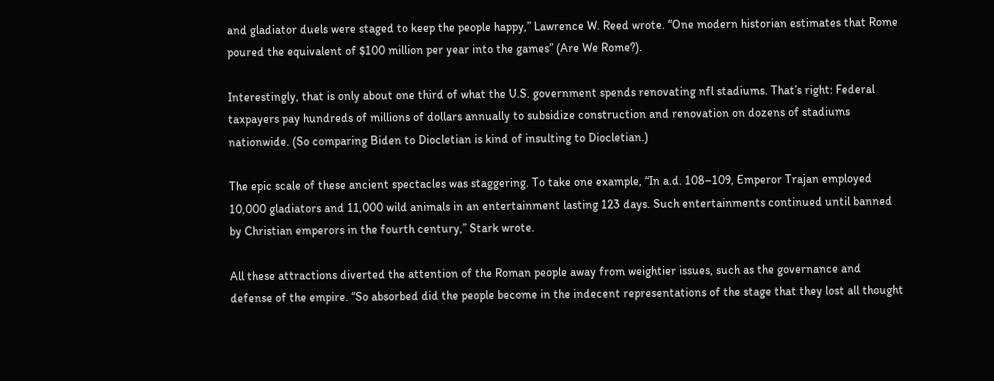and gladiator duels were staged to keep the people happy,” Lawrence W. Reed wrote. “One modern historian estimates that Rome poured the equivalent of $100 million per year into the games” (Are We Rome?).

Interestingly, that is only about one third of what the U.S. government spends renovating nfl stadiums. That’s right: Federal taxpayers pay hundreds of millions of dollars annually to subsidize construction and renovation on dozens of stadiums nationwide. (So comparing Biden to Diocletian is kind of insulting to Diocletian.)

The epic scale of these ancient spectacles was staggering. To take one example, “In a.d. 108–109, Emperor Trajan employed 10,000 gladiators and 11,000 wild animals in an entertainment lasting 123 days. Such entertainments continued until banned by Christian emperors in the fourth century,” Stark wrote.

All these attractions diverted the attention of the Roman people away from weightier issues, such as the governance and defense of the empire. “So absorbed did the people become in the indecent representations of the stage that they lost all thought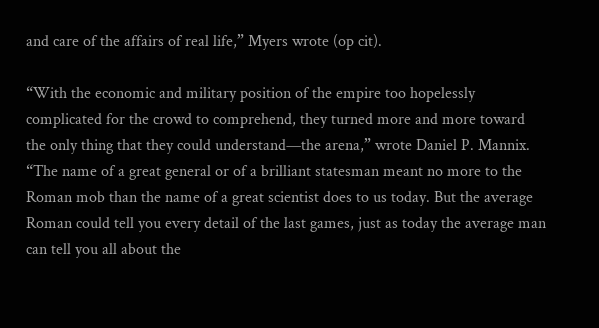and care of the affairs of real life,” Myers wrote (op cit).

“With the economic and military position of the empire too hopelessly complicated for the crowd to comprehend, they turned more and more toward the only thing that they could understand—the arena,” wrote Daniel P. Mannix. “The name of a great general or of a brilliant statesman meant no more to the Roman mob than the name of a great scientist does to us today. But the average Roman could tell you every detail of the last games, just as today the average man can tell you all about the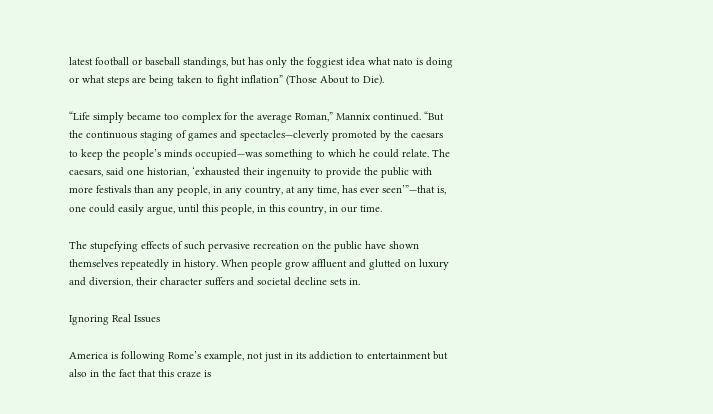latest football or baseball standings, but has only the foggiest idea what nato is doing or what steps are being taken to fight inflation” (Those About to Die).

“Life simply became too complex for the average Roman,” Mannix continued. “But the continuous staging of games and spectacles—cleverly promoted by the caesars to keep the people’s minds occupied—was something to which he could relate. The caesars, said one historian, ‘exhausted their ingenuity to provide the public with more festivals than any people, in any country, at any time, has ever seen’”—that is, one could easily argue, until this people, in this country, in our time.

The stupefying effects of such pervasive recreation on the public have shown themselves repeatedly in history. When people grow affluent and glutted on luxury and diversion, their character suffers and societal decline sets in.

Ignoring Real Issues

America is following Rome’s example, not just in its addiction to entertainment but also in the fact that this craze is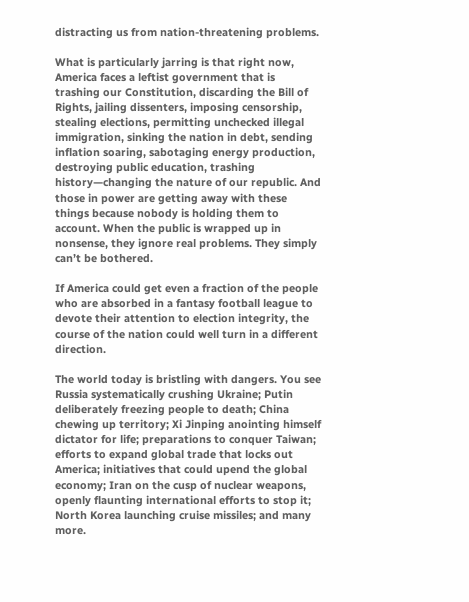distracting us from nation-threatening problems.

What is particularly jarring is that right now, America faces a leftist government that is trashing our Constitution, discarding the Bill of Rights, jailing dissenters, imposing censorship, stealing elections, permitting unchecked illegal immigration, sinking the nation in debt, sending inflation soaring, sabotaging energy production, destroying public education, trashing history—changing the nature of our republic. And those in power are getting away with these things because nobody is holding them to account. When the public is wrapped up in nonsense, they ignore real problems. They simply can’t be bothered.

If America could get even a fraction of the people who are absorbed in a fantasy football league to devote their attention to election integrity, the course of the nation could well turn in a different direction.

The world today is bristling with dangers. You see Russia systematically crushing Ukraine; Putin deliberately freezing people to death; China chewing up territory; Xi Jinping anointing himself dictator for life; preparations to conquer Taiwan; efforts to expand global trade that locks out America; initiatives that could upend the global economy; Iran on the cusp of nuclear weapons, openly flaunting international efforts to stop it; North Korea launching cruise missiles; and many more.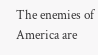The enemies of America are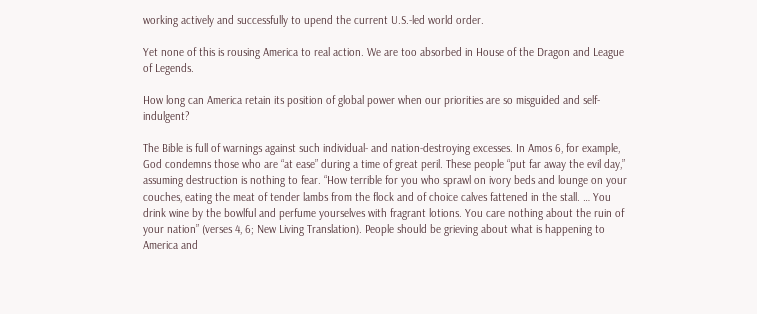working actively and successfully to upend the current U.S.-led world order.

Yet none of this is rousing America to real action. We are too absorbed in House of the Dragon and League of Legends.

How long can America retain its position of global power when our priorities are so misguided and self-indulgent?

The Bible is full of warnings against such individual- and nation-destroying excesses. In Amos 6, for example, God condemns those who are “at ease” during a time of great peril. These people “put far away the evil day,” assuming destruction is nothing to fear. “How terrible for you who sprawl on ivory beds and lounge on your couches, eating the meat of tender lambs from the flock and of choice calves fattened in the stall. … You drink wine by the bowlful and perfume yourselves with fragrant lotions. You care nothing about the ruin of your nation” (verses 4, 6; New Living Translation). People should be grieving about what is happening to America and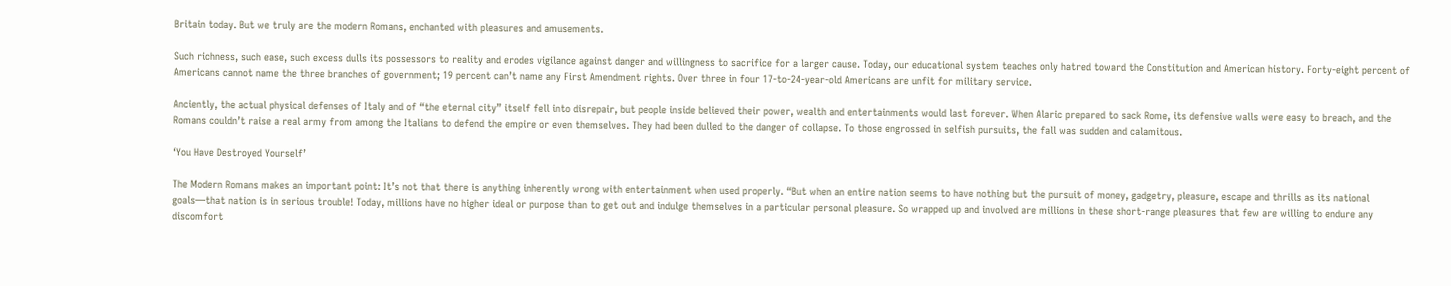Britain today. But we truly are the modern Romans, enchanted with pleasures and amusements.

Such richness, such ease, such excess dulls its possessors to reality and erodes vigilance against danger and willingness to sacrifice for a larger cause. Today, our educational system teaches only hatred toward the Constitution and American history. Forty-eight percent of Americans cannot name the three branches of government; 19 percent can’t name any First Amendment rights. Over three in four 17-to-24-year-old Americans are unfit for military service.

Anciently, the actual physical defenses of Italy and of “the eternal city” itself fell into disrepair, but people inside believed their power, wealth and entertainments would last forever. When Alaric prepared to sack Rome, its defensive walls were easy to breach, and the Romans couldn’t raise a real army from among the Italians to defend the empire or even themselves. They had been dulled to the danger of collapse. To those engrossed in selfish pursuits, the fall was sudden and calamitous.

‘You Have Destroyed Yourself’

The Modern Romans makes an important point: It’s not that there is anything inherently wrong with entertainment when used properly. “But when an entire nation seems to have nothing but the pursuit of money, gadgetry, pleasure, escape and thrills as its national goals—that nation is in serious trouble! Today, millions have no higher ideal or purpose than to get out and indulge themselves in a particular personal pleasure. So wrapped up and involved are millions in these short-range pleasures that few are willing to endure any discomfort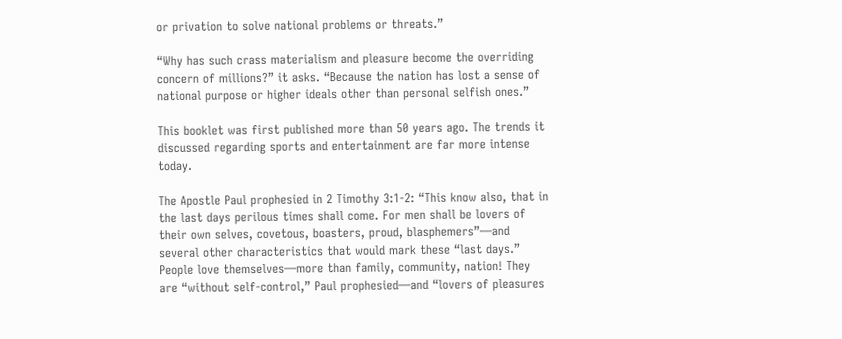or privation to solve national problems or threats.”

“Why has such crass materialism and pleasure become the overriding concern of millions?” it asks. “Because the nation has lost a sense of national purpose or higher ideals other than personal selfish ones.”

This booklet was first published more than 50 years ago. The trends it discussed regarding sports and entertainment are far more intense today.

The Apostle Paul prophesied in 2 Timothy 3:1-2: “This know also, that in the last days perilous times shall come. For men shall be lovers of their own selves, covetous, boasters, proud, blasphemers”—and several other characteristics that would mark these “last days.” People love themselves—more than family, community, nation! They are “without self-control,” Paul prophesied—and “lovers of pleasures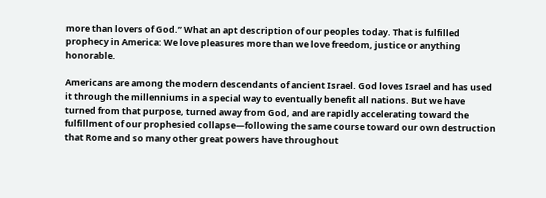more than lovers of God.” What an apt description of our peoples today. That is fulfilled prophecy in America: We love pleasures more than we love freedom, justice or anything honorable.

Americans are among the modern descendants of ancient Israel. God loves Israel and has used it through the millenniums in a special way to eventually benefit all nations. But we have turned from that purpose, turned away from God, and are rapidly accelerating toward the fulfillment of our prophesied collapse—following the same course toward our own destruction that Rome and so many other great powers have throughout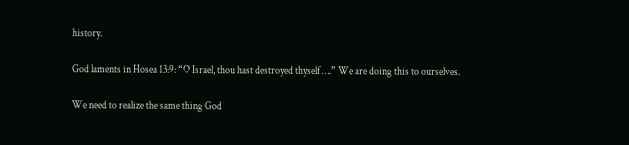history.

God laments in Hosea 13:9: “O Israel, thou hast destroyed thyself ….” We are doing this to ourselves.

We need to realize the same thing God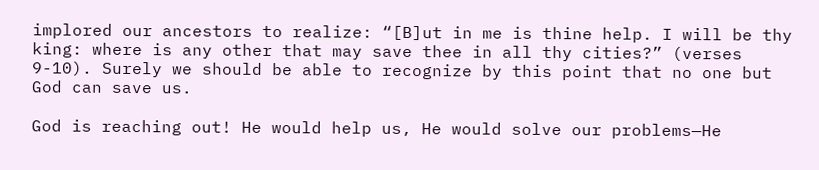implored our ancestors to realize: “[B]ut in me is thine help. I will be thy king: where is any other that may save thee in all thy cities?” (verses 9-10). Surely we should be able to recognize by this point that no one but God can save us.

God is reaching out! He would help us, He would solve our problems—He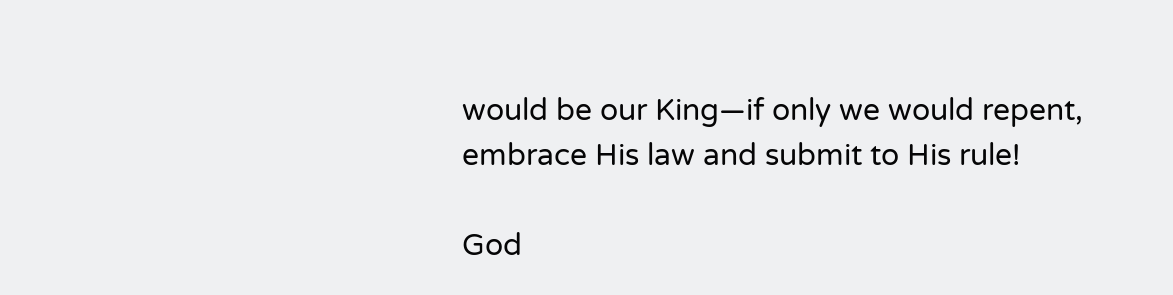would be our King—if only we would repent, embrace His law and submit to His rule!

God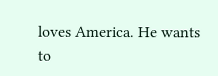loves America. He wants to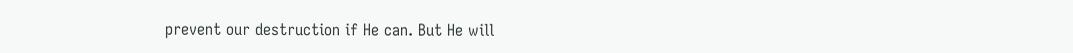prevent our destruction if He can. But He will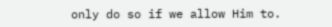only do so if we allow Him to.